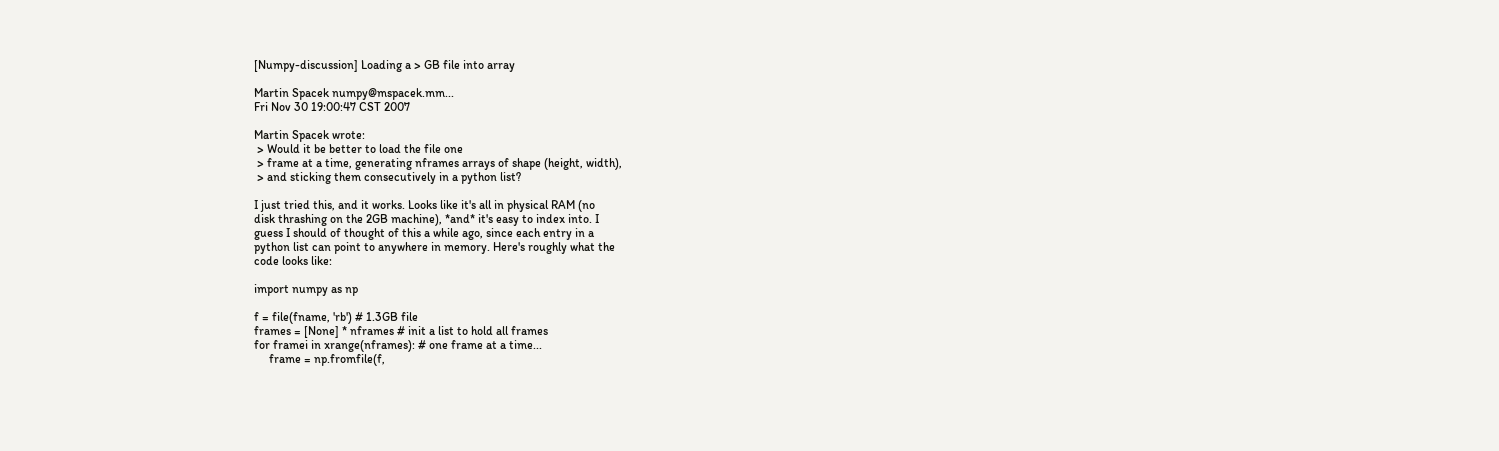[Numpy-discussion] Loading a > GB file into array

Martin Spacek numpy@mspacek.mm...
Fri Nov 30 19:00:47 CST 2007

Martin Spacek wrote:
 > Would it be better to load the file one
 > frame at a time, generating nframes arrays of shape (height, width),
 > and sticking them consecutively in a python list?

I just tried this, and it works. Looks like it's all in physical RAM (no
disk thrashing on the 2GB machine), *and* it's easy to index into. I
guess I should of thought of this a while ago, since each entry in a
python list can point to anywhere in memory. Here's roughly what the
code looks like:

import numpy as np

f = file(fname, 'rb') # 1.3GB file
frames = [None] * nframes # init a list to hold all frames
for framei in xrange(nframes): # one frame at a time...
     frame = np.fromfile(f,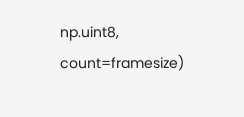np.uint8, count=framesize)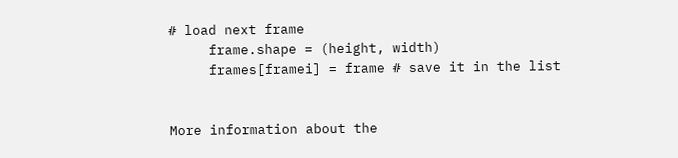# load next frame
     frame.shape = (height, width)
     frames[framei] = frame # save it in the list


More information about the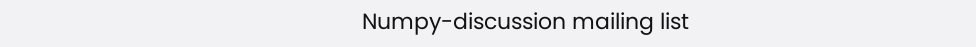Numpy-discussion mailing list